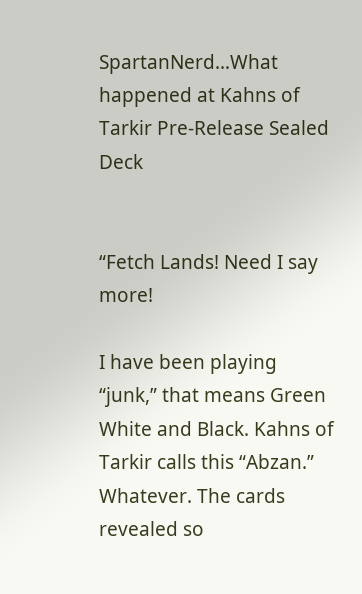SpartanNerd…What happened at Kahns of Tarkir Pre-Release Sealed Deck


“Fetch Lands! Need I say more!

I have been playing “junk,” that means Green White and Black. Kahns of Tarkir calls this “Abzan.” Whatever. The cards revealed so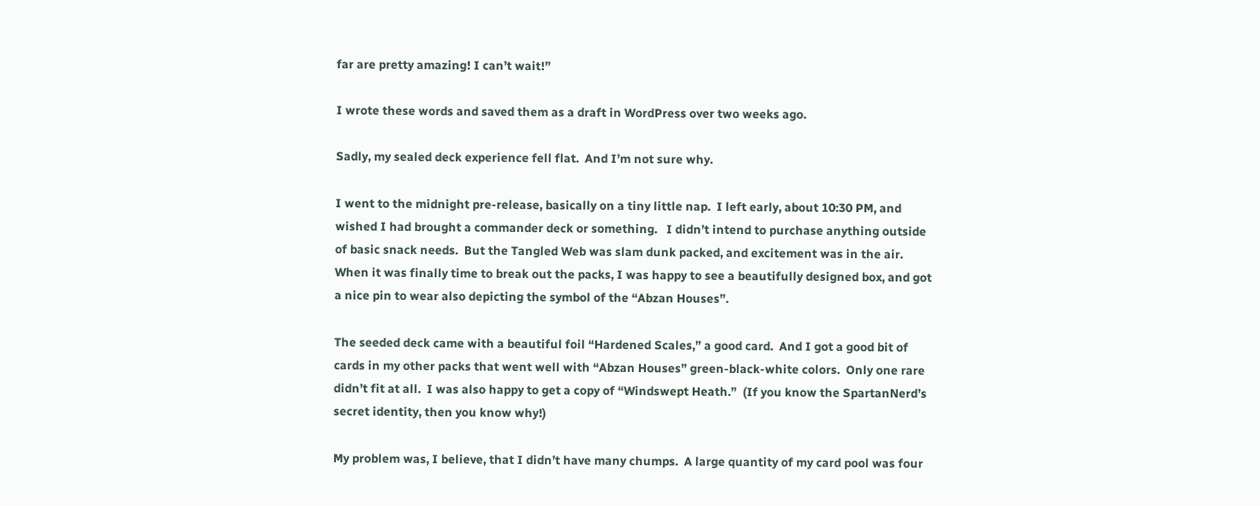far are pretty amazing! I can’t wait!”

I wrote these words and saved them as a draft in WordPress over two weeks ago.

Sadly, my sealed deck experience fell flat.  And I’m not sure why.

I went to the midnight pre-release, basically on a tiny little nap.  I left early, about 10:30 PM, and wished I had brought a commander deck or something.   I didn’t intend to purchase anything outside of basic snack needs.  But the Tangled Web was slam dunk packed, and excitement was in the air.  When it was finally time to break out the packs, I was happy to see a beautifully designed box, and got a nice pin to wear also depicting the symbol of the “Abzan Houses”.

The seeded deck came with a beautiful foil “Hardened Scales,” a good card.  And I got a good bit of cards in my other packs that went well with “Abzan Houses” green-black-white colors.  Only one rare didn’t fit at all.  I was also happy to get a copy of “Windswept Heath.”  (If you know the SpartanNerd’s secret identity, then you know why!)

My problem was, I believe, that I didn’t have many chumps.  A large quantity of my card pool was four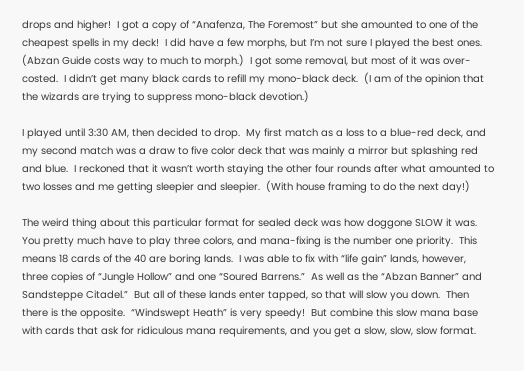drops and higher!  I got a copy of “Anafenza, The Foremost” but she amounted to one of the cheapest spells in my deck!  I did have a few morphs, but I’m not sure I played the best ones.  (Abzan Guide costs way to much to morph.)  I got some removal, but most of it was over-costed.  I didn’t get many black cards to refill my mono-black deck.  (I am of the opinion that the wizards are trying to suppress mono-black devotion.)

I played until 3:30 AM, then decided to drop.  My first match as a loss to a blue-red deck, and my second match was a draw to five color deck that was mainly a mirror but splashing red and blue.  I reckoned that it wasn’t worth staying the other four rounds after what amounted to two losses and me getting sleepier and sleepier.  (With house framing to do the next day!)

The weird thing about this particular format for sealed deck was how doggone SLOW it was.  You pretty much have to play three colors, and mana-fixing is the number one priority.  This means 18 cards of the 40 are boring lands.  I was able to fix with “life gain” lands, however, three copies of “Jungle Hollow” and one “Soured Barrens.”  As well as the “Abzan Banner” and Sandsteppe Citadel.”  But all of these lands enter tapped, so that will slow you down.  Then there is the opposite.  “Windswept Heath” is very speedy!  But combine this slow mana base with cards that ask for ridiculous mana requirements, and you get a slow, slow, slow format.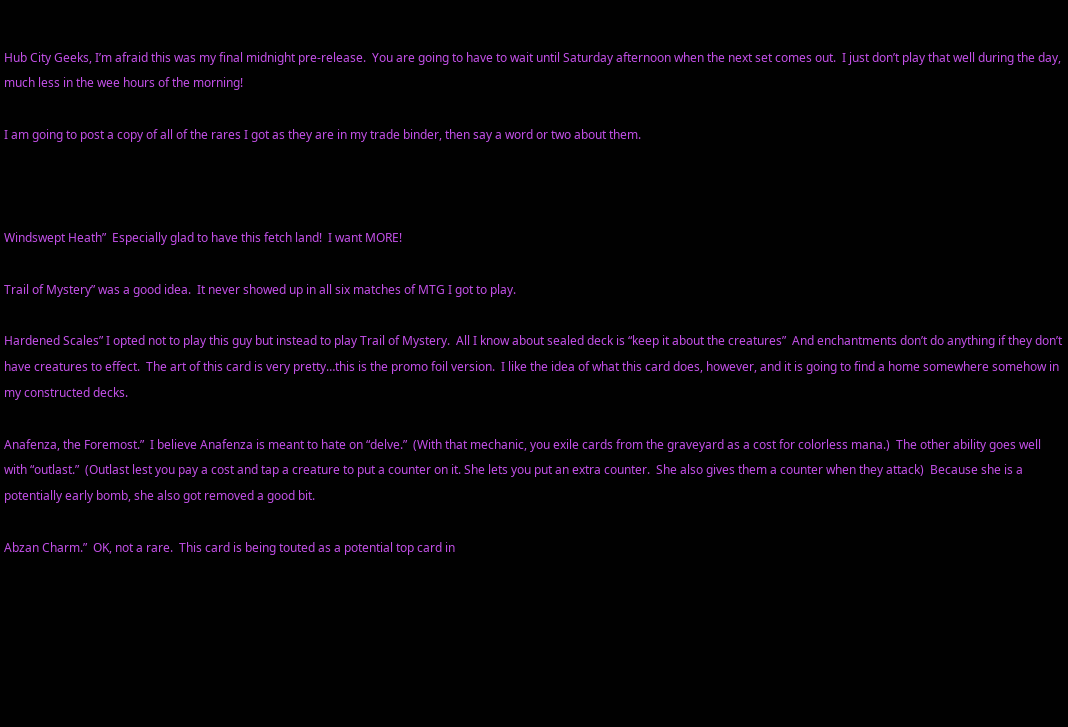Hub City Geeks, I’m afraid this was my final midnight pre-release.  You are going to have to wait until Saturday afternoon when the next set comes out.  I just don’t play that well during the day, much less in the wee hours of the morning!

I am going to post a copy of all of the rares I got as they are in my trade binder, then say a word or two about them.



Windswept Heath”  Especially glad to have this fetch land!  I want MORE!

Trail of Mystery” was a good idea.  It never showed up in all six matches of MTG I got to play.

Hardened Scales” I opted not to play this guy but instead to play Trail of Mystery.  All I know about sealed deck is “keep it about the creatures”  And enchantments don’t do anything if they don’t have creatures to effect.  The art of this card is very pretty…this is the promo foil version.  I like the idea of what this card does, however, and it is going to find a home somewhere somehow in my constructed decks.

Anafenza, the Foremost.”  I believe Anafenza is meant to hate on “delve.”  (With that mechanic, you exile cards from the graveyard as a cost for colorless mana.)  The other ability goes well with “outlast.”  (Outlast lest you pay a cost and tap a creature to put a counter on it. She lets you put an extra counter.  She also gives them a counter when they attack)  Because she is a potentially early bomb, she also got removed a good bit.

Abzan Charm.”  OK, not a rare.  This card is being touted as a potential top card in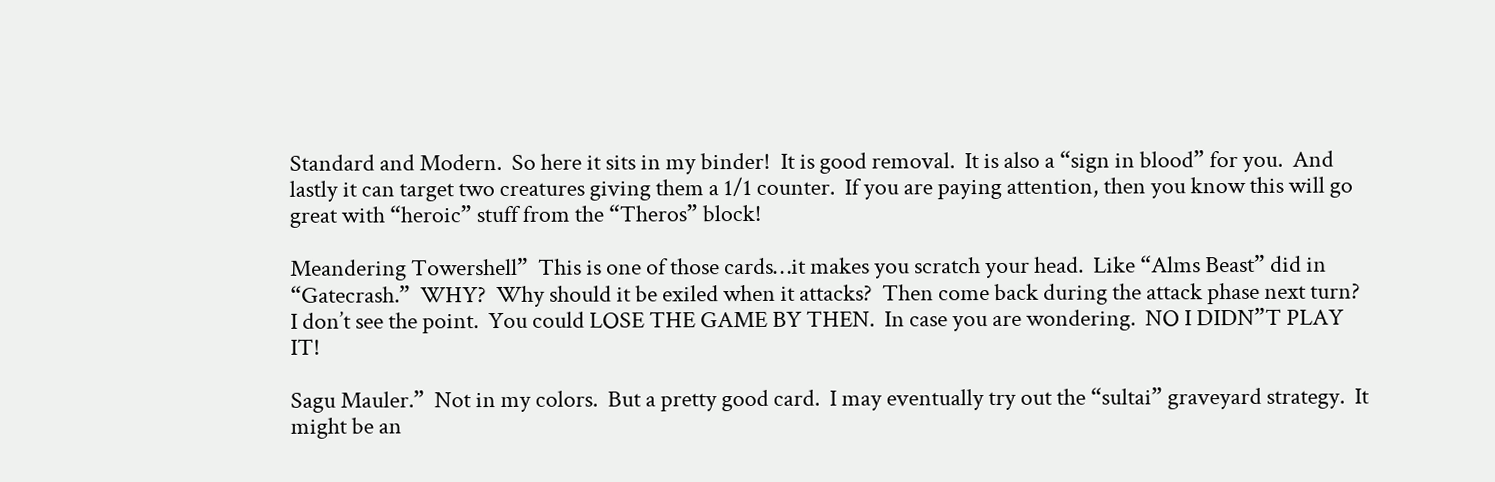Standard and Modern.  So here it sits in my binder!  It is good removal.  It is also a “sign in blood” for you.  And lastly it can target two creatures giving them a 1/1 counter.  If you are paying attention, then you know this will go great with “heroic” stuff from the “Theros” block!

Meandering Towershell”  This is one of those cards…it makes you scratch your head.  Like “Alms Beast” did in “Gatecrash.”  WHY?  Why should it be exiled when it attacks?  Then come back during the attack phase next turn?  I don’t see the point.  You could LOSE THE GAME BY THEN.  In case you are wondering.  NO I DIDN”T PLAY IT!

Sagu Mauler.”  Not in my colors.  But a pretty good card.  I may eventually try out the “sultai” graveyard strategy.  It might be an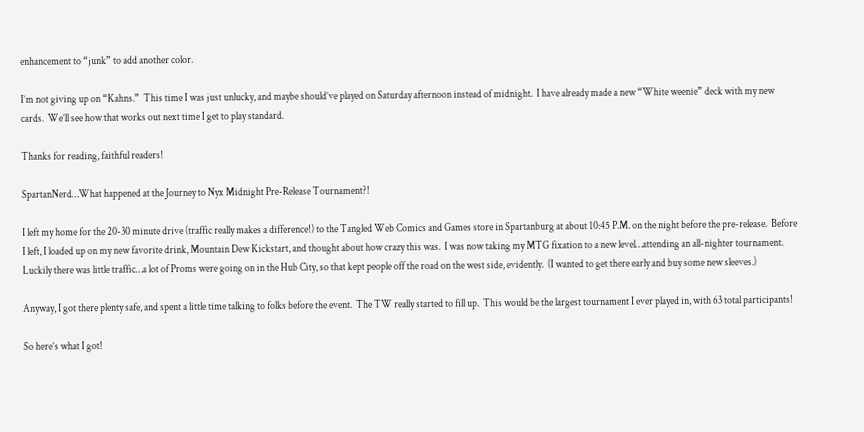enhancement to “junk” to add another color.

I’m not giving up on “Kahns.”  This time I was just unlucky, and maybe should’ve played on Saturday afternoon instead of midnight.  I have already made a new “White weenie” deck with my new cards.  We’ll see how that works out next time I get to play standard.

Thanks for reading, faithful readers!

SpartanNerd…What happened at the Journey to Nyx Midnight Pre-Release Tournament?!

I left my home for the 20-30 minute drive (traffic really makes a difference!) to the Tangled Web Comics and Games store in Spartanburg at about 10:45 P.M. on the night before the pre-release.  Before I left, I loaded up on my new favorite drink, Mountain Dew Kickstart, and thought about how crazy this was.  I was now taking my MTG fixation to a new level…attending an all-nighter tournament.  Luckily there was little traffic…a lot of Proms were going on in the Hub City, so that kept people off the road on the west side, evidently.  (I wanted to get there early and buy some new sleeves.)

Anyway, I got there plenty safe, and spent a little time talking to folks before the event.  The TW really started to fill up.  This would be the largest tournament I ever played in, with 63 total participants!

So here’s what I got!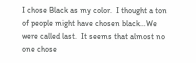I chose Black as my color.  I thought a ton of people might have chosen black…We were called last.  It seems that almost no one chose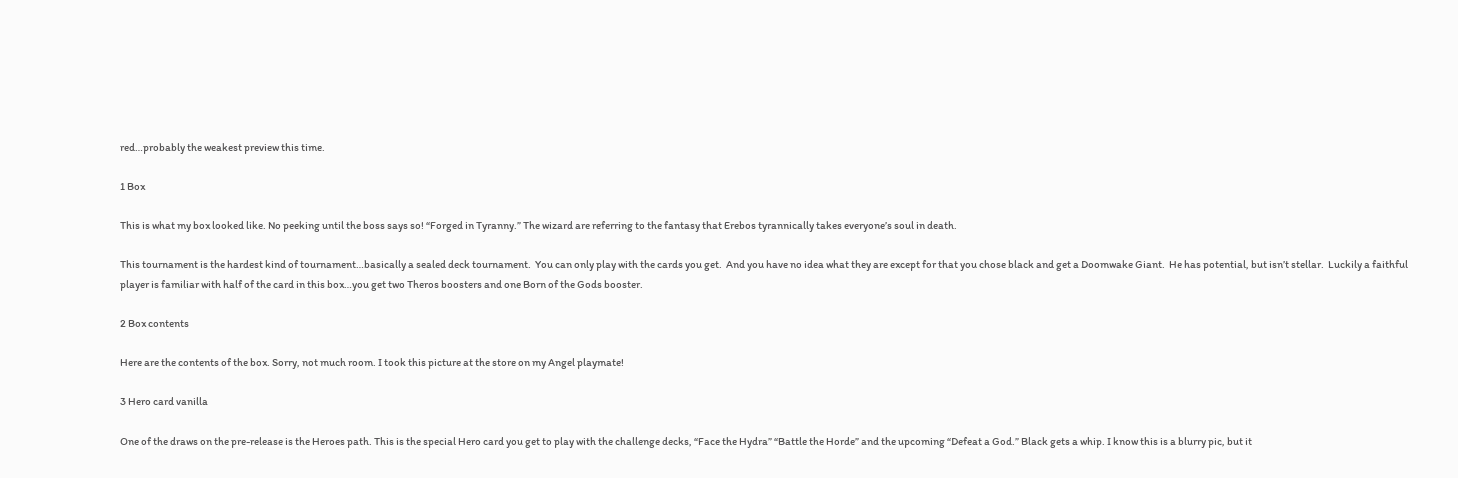red…probably the weakest preview this time.

1 Box

This is what my box looked like. No peeking until the boss says so! “Forged in Tyranny.” The wizard are referring to the fantasy that Erebos tyrannically takes everyone’s soul in death.

This tournament is the hardest kind of tournament…basically a sealed deck tournament.  You can only play with the cards you get.  And you have no idea what they are except for that you chose black and get a Doomwake Giant.  He has potential, but isn’t stellar.  Luckily a faithful player is familiar with half of the card in this box…you get two Theros boosters and one Born of the Gods booster.

2 Box contents

Here are the contents of the box. Sorry, not much room. I took this picture at the store on my Angel playmate!

3 Hero card vanilla

One of the draws on the pre-release is the Heroes path. This is the special Hero card you get to play with the challenge decks, “Face the Hydra” “Battle the Horde” and the upcoming “Defeat a God.” Black gets a whip. I know this is a blurry pic, but it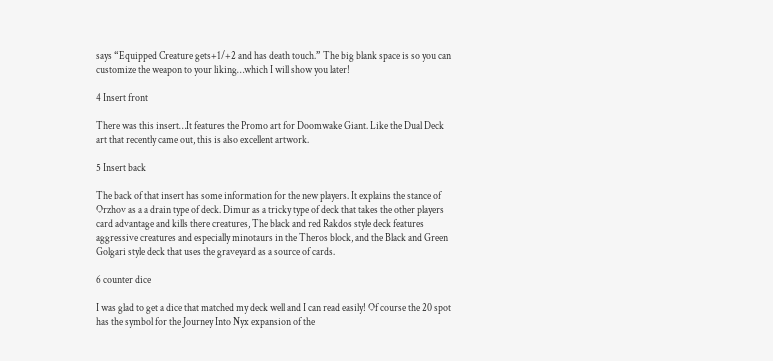says “Equipped Creature gets+1/+2 and has death touch.” The big blank space is so you can customize the weapon to your liking…which I will show you later!

4 Insert front

There was this insert…It features the Promo art for Doomwake Giant. Like the Dual Deck art that recently came out, this is also excellent artwork.

5 Insert back

The back of that insert has some information for the new players. It explains the stance of Orzhov as a a drain type of deck. Dimur as a tricky type of deck that takes the other players card advantage and kills there creatures, The black and red Rakdos style deck features aggressive creatures and especially minotaurs in the Theros block, and the Black and Green Golgari style deck that uses the graveyard as a source of cards.

6 counter dice

I was glad to get a dice that matched my deck well and I can read easily! Of course the 20 spot has the symbol for the Journey Into Nyx expansion of the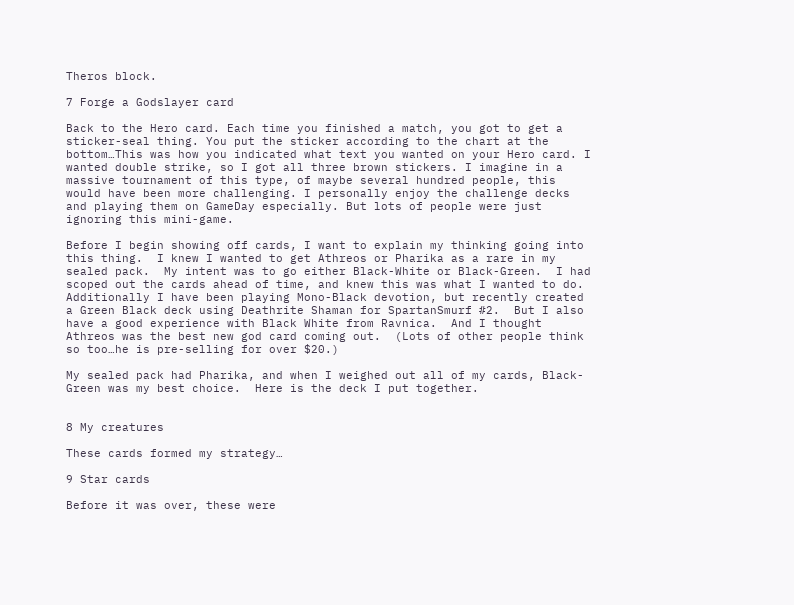Theros block.

7 Forge a Godslayer card

Back to the Hero card. Each time you finished a match, you got to get a sticker-seal thing. You put the sticker according to the chart at the bottom…This was how you indicated what text you wanted on your Hero card. I wanted double strike, so I got all three brown stickers. I imagine in a massive tournament of this type, of maybe several hundred people, this would have been more challenging. I personally enjoy the challenge decks and playing them on GameDay especially. But lots of people were just ignoring this mini-game.

Before I begin showing off cards, I want to explain my thinking going into this thing.  I knew I wanted to get Athreos or Pharika as a rare in my sealed pack.  My intent was to go either Black-White or Black-Green.  I had scoped out the cards ahead of time, and knew this was what I wanted to do.  Additionally I have been playing Mono-Black devotion, but recently created a Green Black deck using Deathrite Shaman for SpartanSmurf #2.  But I also have a good experience with Black White from Ravnica.  And I thought Athreos was the best new god card coming out.  (Lots of other people think so too…he is pre-selling for over $20.)

My sealed pack had Pharika, and when I weighed out all of my cards, Black-Green was my best choice.  Here is the deck I put together.


8 My creatures

These cards formed my strategy…

9 Star cards

Before it was over, these were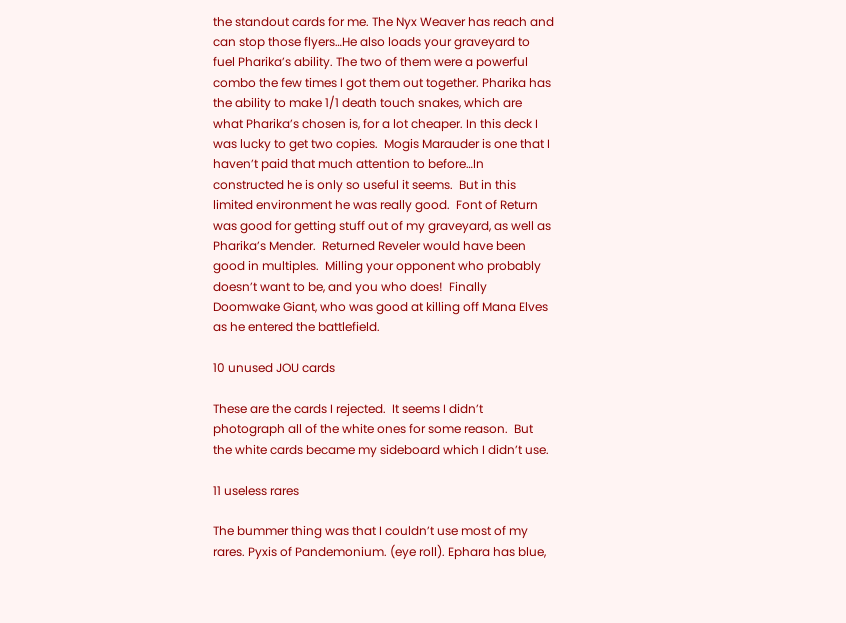the standout cards for me. The Nyx Weaver has reach and can stop those flyers…He also loads your graveyard to fuel Pharika’s ability. The two of them were a powerful combo the few times I got them out together. Pharika has the ability to make 1/1 death touch snakes, which are what Pharika’s chosen is, for a lot cheaper. In this deck I was lucky to get two copies.  Mogis Marauder is one that I haven’t paid that much attention to before…In constructed he is only so useful it seems.  But in this limited environment he was really good.  Font of Return was good for getting stuff out of my graveyard, as well as Pharika’s Mender.  Returned Reveler would have been good in multiples.  Milling your opponent who probably doesn’t want to be, and you who does!  Finally Doomwake Giant, who was good at killing off Mana Elves as he entered the battlefield.

10 unused JOU cards

These are the cards I rejected.  It seems I didn’t photograph all of the white ones for some reason.  But the white cards became my sideboard which I didn’t use.

11 useless rares

The bummer thing was that I couldn’t use most of my rares. Pyxis of Pandemonium. (eye roll). Ephara has blue,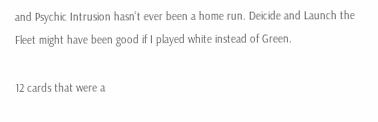and Psychic Intrusion hasn’t ever been a home run. Deicide and Launch the Fleet might have been good if I played white instead of Green.

12 cards that were a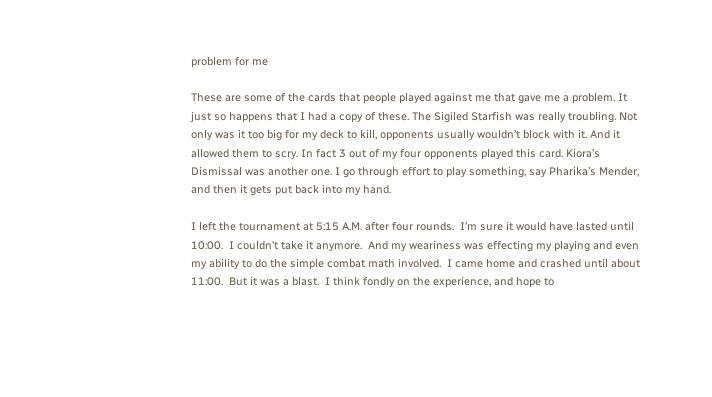problem for me

These are some of the cards that people played against me that gave me a problem. It just so happens that I had a copy of these. The Sigiled Starfish was really troubling. Not only was it too big for my deck to kill, opponents usually wouldn’t block with it. And it allowed them to scry. In fact 3 out of my four opponents played this card. Kiora’s Dismissal was another one. I go through effort to play something, say Pharika’s Mender, and then it gets put back into my hand.

I left the tournament at 5:15 A.M. after four rounds.  I’m sure it would have lasted until 10:00.  I couldn’t take it anymore.  And my weariness was effecting my playing and even my ability to do the simple combat math involved.  I came home and crashed until about 11:00.  But it was a blast.  I think fondly on the experience, and hope to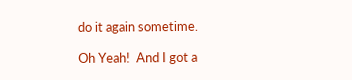do it again sometime.

Oh Yeah!  And I got a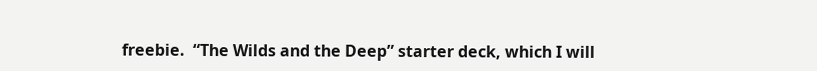freebie.  “The Wilds and the Deep” starter deck, which I will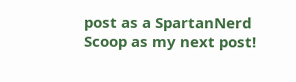post as a SpartanNerd Scoop as my next post!